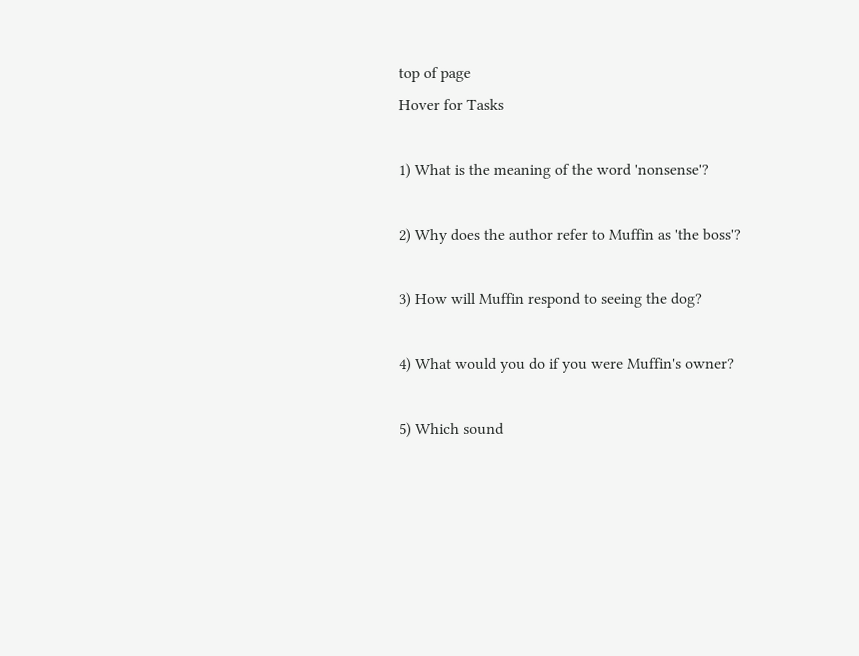top of page
Hover for Tasks

1) What is the meaning of the word 'nonsense'?

2) Why does the author refer to Muffin as 'the boss'?

3) How will Muffin respond to seeing the dog?

4) What would you do if you were Muffin's owner?

5) Which sound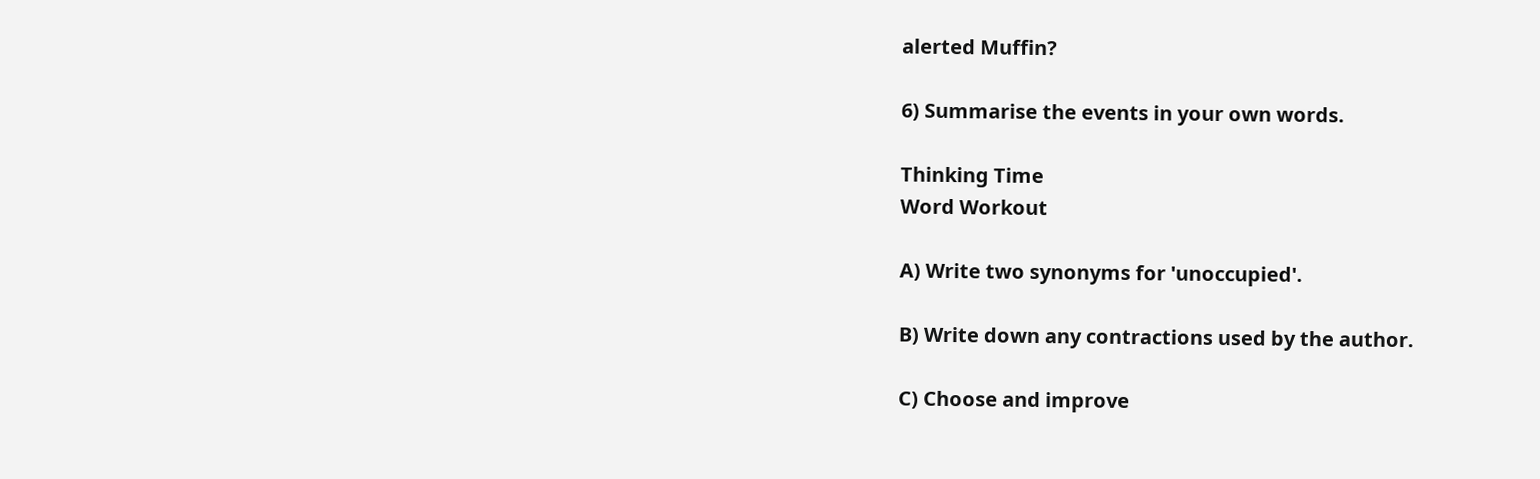alerted Muffin?

6) Summarise the events in your own words.

Thinking Time
Word Workout

A) Write two synonyms for 'unoccupied'.

B) Write down any contractions used by the author.

C) Choose and improve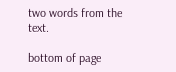two words from the text.

bottom of page